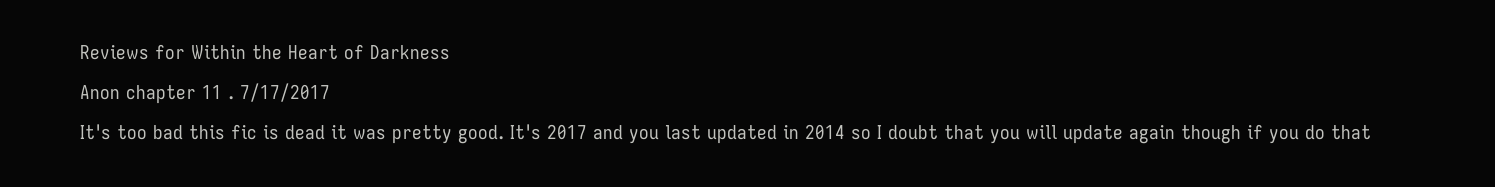Reviews for Within the Heart of Darkness
Anon chapter 11 . 7/17/2017
It's too bad this fic is dead it was pretty good. It's 2017 and you last updated in 2014 so I doubt that you will update again though if you do that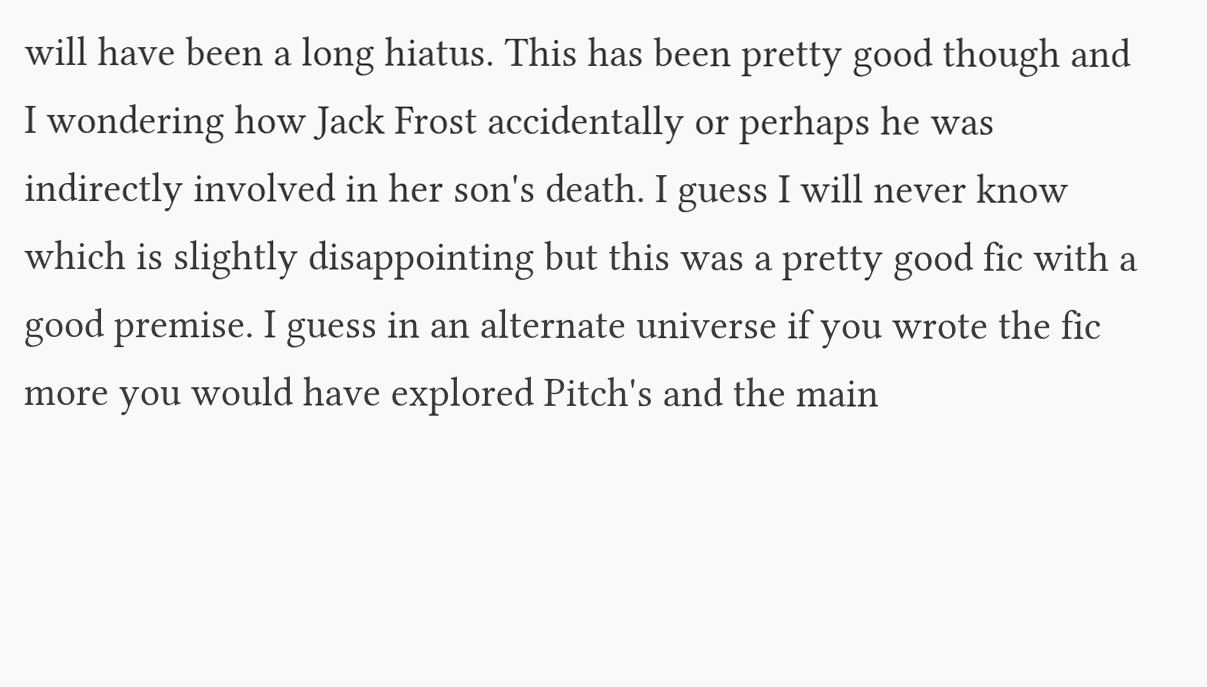will have been a long hiatus. This has been pretty good though and I wondering how Jack Frost accidentally or perhaps he was indirectly involved in her son's death. I guess I will never know which is slightly disappointing but this was a pretty good fic with a good premise. I guess in an alternate universe if you wrote the fic more you would have explored Pitch's and the main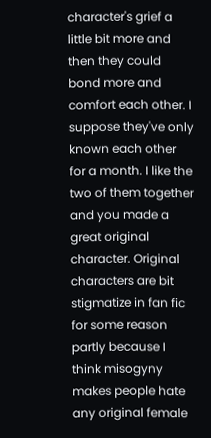character's grief a little bit more and then they could bond more and comfort each other. I suppose they've only known each other for a month. I like the two of them together and you made a great original character. Original characters are bit stigmatize in fan fic for some reason partly because I think misogyny makes people hate any original female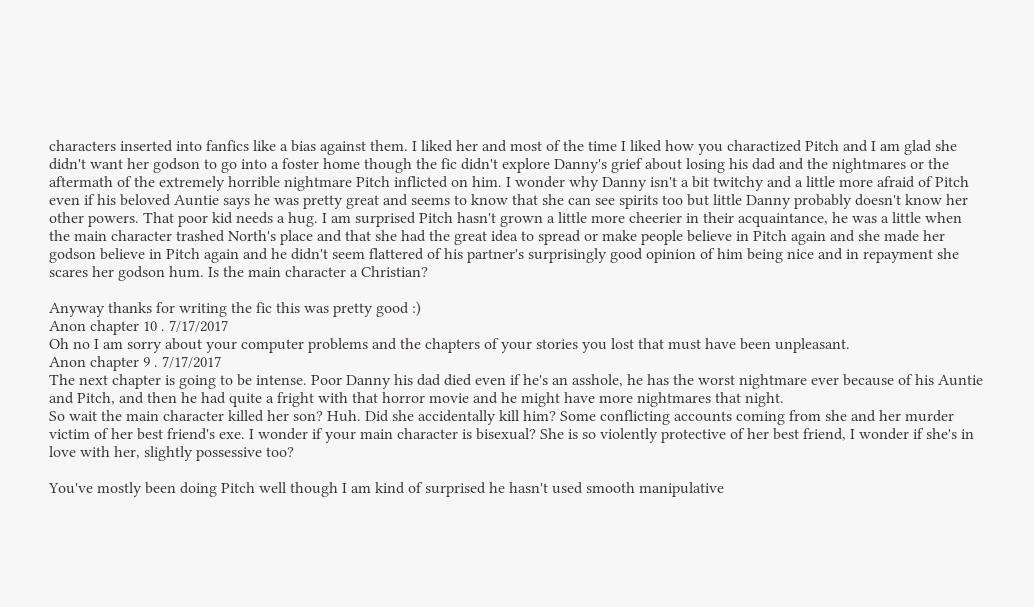characters inserted into fanfics like a bias against them. I liked her and most of the time I liked how you charactized Pitch and I am glad she didn't want her godson to go into a foster home though the fic didn't explore Danny's grief about losing his dad and the nightmares or the aftermath of the extremely horrible nightmare Pitch inflicted on him. I wonder why Danny isn't a bit twitchy and a little more afraid of Pitch even if his beloved Auntie says he was pretty great and seems to know that she can see spirits too but little Danny probably doesn't know her other powers. That poor kid needs a hug. I am surprised Pitch hasn't grown a little more cheerier in their acquaintance, he was a little when the main character trashed North's place and that she had the great idea to spread or make people believe in Pitch again and she made her godson believe in Pitch again and he didn't seem flattered of his partner's surprisingly good opinion of him being nice and in repayment she scares her godson hum. Is the main character a Christian?

Anyway thanks for writing the fic this was pretty good :)
Anon chapter 10 . 7/17/2017
Oh no I am sorry about your computer problems and the chapters of your stories you lost that must have been unpleasant.
Anon chapter 9 . 7/17/2017
The next chapter is going to be intense. Poor Danny his dad died even if he's an asshole, he has the worst nightmare ever because of his Auntie and Pitch, and then he had quite a fright with that horror movie and he might have more nightmares that night.
So wait the main character killed her son? Huh. Did she accidentally kill him? Some conflicting accounts coming from she and her murder victim of her best friend's exe. I wonder if your main character is bisexual? She is so violently protective of her best friend, I wonder if she's in love with her, slightly possessive too?

You've mostly been doing Pitch well though I am kind of surprised he hasn't used smooth manipulative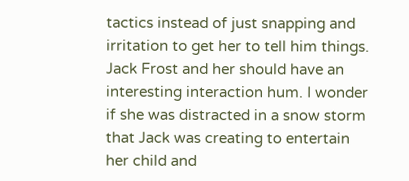tactics instead of just snapping and irritation to get her to tell him things. Jack Frost and her should have an interesting interaction hum. I wonder if she was distracted in a snow storm that Jack was creating to entertain her child and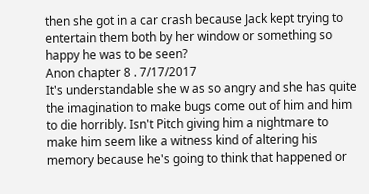then she got in a car crash because Jack kept trying to entertain them both by her window or something so happy he was to be seen?
Anon chapter 8 . 7/17/2017
It's understandable she w as so angry and she has quite the imagination to make bugs come out of him and him to die horribly. Isn't Pitch giving him a nightmare to make him seem like a witness kind of altering his memory because he's going to think that happened or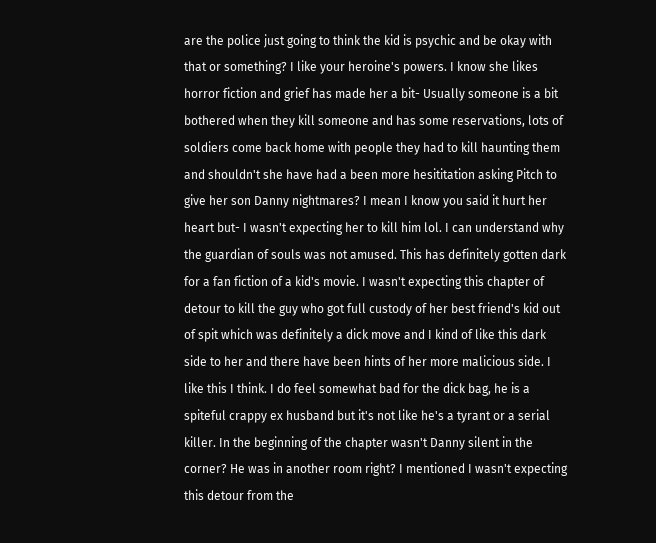are the police just going to think the kid is psychic and be okay with that or something? I like your heroine's powers. I know she likes horror fiction and grief has made her a bit- Usually someone is a bit bothered when they kill someone and has some reservations, lots of soldiers come back home with people they had to kill haunting them and shouldn't she have had a been more hesititation asking Pitch to give her son Danny nightmares? I mean I know you said it hurt her heart but- I wasn't expecting her to kill him lol. I can understand why the guardian of souls was not amused. This has definitely gotten dark for a fan fiction of a kid's movie. I wasn't expecting this chapter of detour to kill the guy who got full custody of her best friend's kid out of spit which was definitely a dick move and I kind of like this dark side to her and there have been hints of her more malicious side. I like this I think. I do feel somewhat bad for the dick bag, he is a spiteful crappy ex husband but it's not like he's a tyrant or a serial killer. In the beginning of the chapter wasn't Danny silent in the corner? He was in another room right? I mentioned I wasn't expecting this detour from the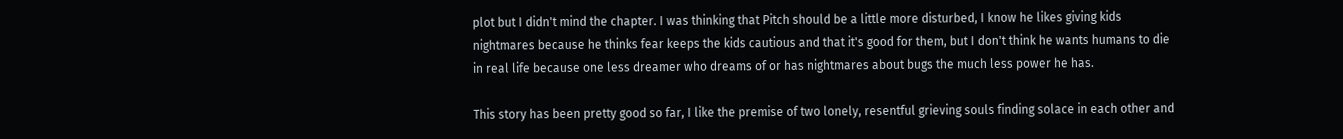plot but I didn't mind the chapter. I was thinking that Pitch should be a little more disturbed, I know he likes giving kids nightmares because he thinks fear keeps the kids cautious and that it's good for them, but I don't think he wants humans to die in real life because one less dreamer who dreams of or has nightmares about bugs the much less power he has.

This story has been pretty good so far, I like the premise of two lonely, resentful grieving souls finding solace in each other and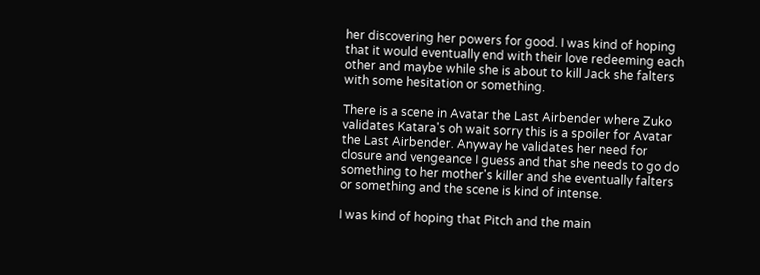her discovering her powers for good. I was kind of hoping that it would eventually end with their love redeeming each other and maybe while she is about to kill Jack she falters with some hesitation or something.

There is a scene in Avatar the Last Airbender where Zuko validates Katara's oh wait sorry this is a spoiler for Avatar the Last Airbender. Anyway he validates her need for closure and vengeance I guess and that she needs to go do something to her mother's killer and she eventually falters or something and the scene is kind of intense.

I was kind of hoping that Pitch and the main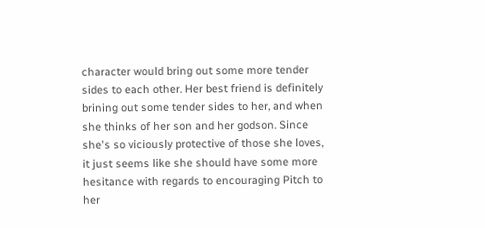character would bring out some more tender sides to each other. Her best friend is definitely brining out some tender sides to her, and when she thinks of her son and her godson. Since she's so viciously protective of those she loves, it just seems like she should have some more hesitance with regards to encouraging Pitch to her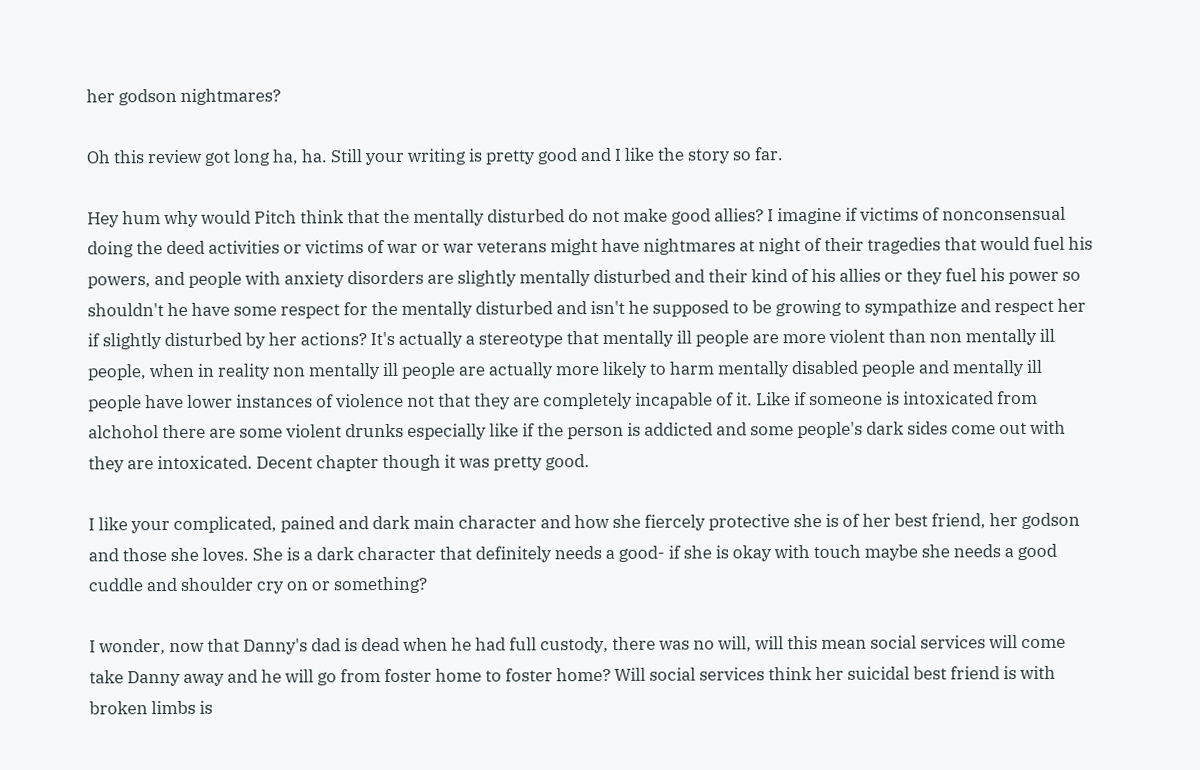her godson nightmares?

Oh this review got long ha, ha. Still your writing is pretty good and I like the story so far.

Hey hum why would Pitch think that the mentally disturbed do not make good allies? I imagine if victims of nonconsensual doing the deed activities or victims of war or war veterans might have nightmares at night of their tragedies that would fuel his powers, and people with anxiety disorders are slightly mentally disturbed and their kind of his allies or they fuel his power so shouldn't he have some respect for the mentally disturbed and isn't he supposed to be growing to sympathize and respect her if slightly disturbed by her actions? It's actually a stereotype that mentally ill people are more violent than non mentally ill people, when in reality non mentally ill people are actually more likely to harm mentally disabled people and mentally ill people have lower instances of violence not that they are completely incapable of it. Like if someone is intoxicated from alchohol there are some violent drunks especially like if the person is addicted and some people's dark sides come out with they are intoxicated. Decent chapter though it was pretty good.

I like your complicated, pained and dark main character and how she fiercely protective she is of her best friend, her godson and those she loves. She is a dark character that definitely needs a good- if she is okay with touch maybe she needs a good cuddle and shoulder cry on or something?

I wonder, now that Danny's dad is dead when he had full custody, there was no will, will this mean social services will come take Danny away and he will go from foster home to foster home? Will social services think her suicidal best friend is with broken limbs is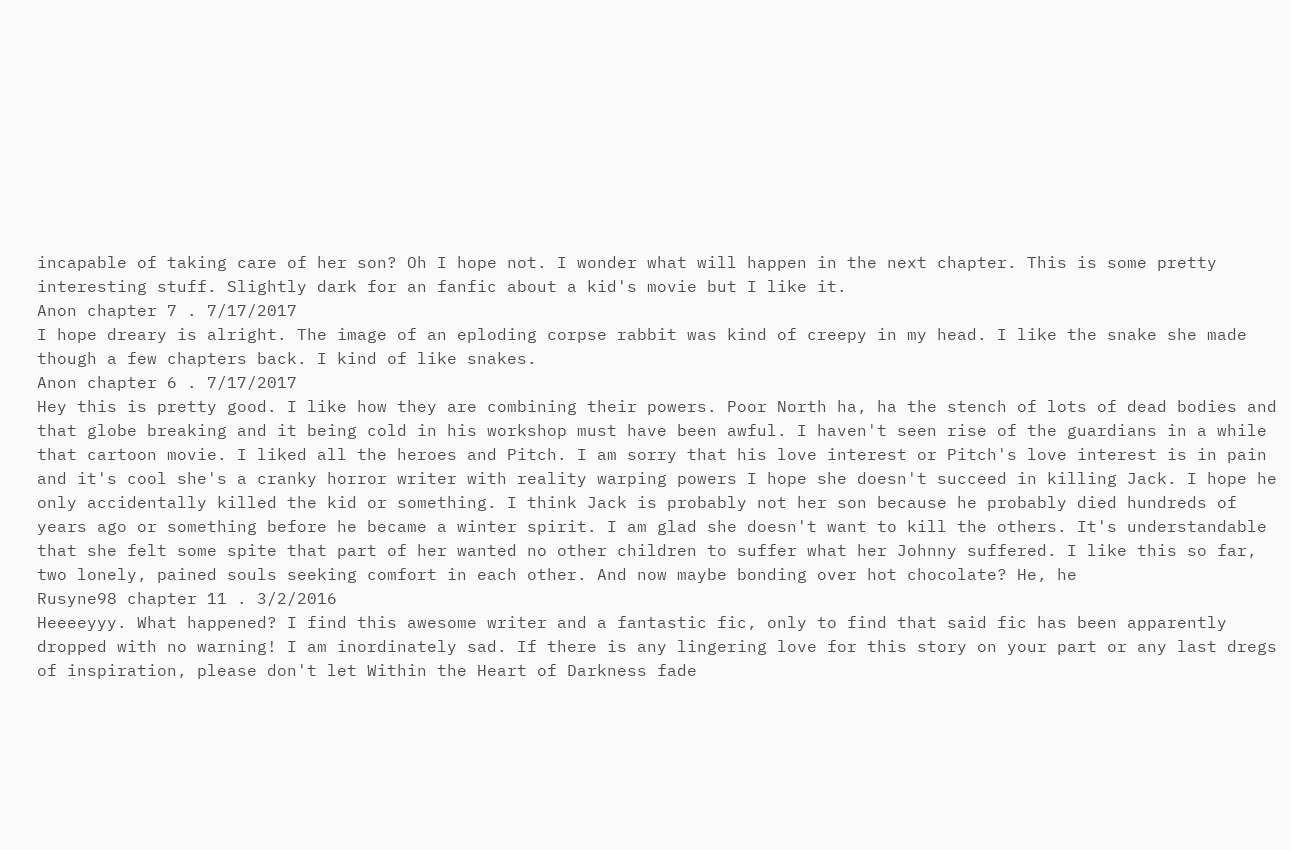incapable of taking care of her son? Oh I hope not. I wonder what will happen in the next chapter. This is some pretty interesting stuff. Slightly dark for an fanfic about a kid's movie but I like it.
Anon chapter 7 . 7/17/2017
I hope dreary is alright. The image of an eploding corpse rabbit was kind of creepy in my head. I like the snake she made though a few chapters back. I kind of like snakes.
Anon chapter 6 . 7/17/2017
Hey this is pretty good. I like how they are combining their powers. Poor North ha, ha the stench of lots of dead bodies and that globe breaking and it being cold in his workshop must have been awful. I haven't seen rise of the guardians in a while that cartoon movie. I liked all the heroes and Pitch. I am sorry that his love interest or Pitch's love interest is in pain and it's cool she's a cranky horror writer with reality warping powers I hope she doesn't succeed in killing Jack. I hope he only accidentally killed the kid or something. I think Jack is probably not her son because he probably died hundreds of years ago or something before he became a winter spirit. I am glad she doesn't want to kill the others. It's understandable that she felt some spite that part of her wanted no other children to suffer what her Johnny suffered. I like this so far, two lonely, pained souls seeking comfort in each other. And now maybe bonding over hot chocolate? He, he
Rusyne98 chapter 11 . 3/2/2016
Heeeeyyy. What happened? I find this awesome writer and a fantastic fic, only to find that said fic has been apparently dropped with no warning! I am inordinately sad. If there is any lingering love for this story on your part or any last dregs of inspiration, please don't let Within the Heart of Darkness fade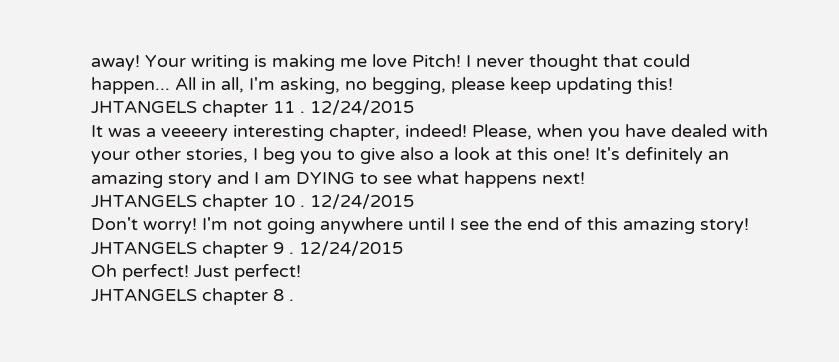away! Your writing is making me love Pitch! I never thought that could happen... All in all, I'm asking, no begging, please keep updating this!
JHTANGELS chapter 11 . 12/24/2015
It was a veeeery interesting chapter, indeed! Please, when you have dealed with your other stories, I beg you to give also a look at this one! It's definitely an amazing story and I am DYING to see what happens next!
JHTANGELS chapter 10 . 12/24/2015
Don't worry! I'm not going anywhere until I see the end of this amazing story!
JHTANGELS chapter 9 . 12/24/2015
Oh perfect! Just perfect!
JHTANGELS chapter 8 .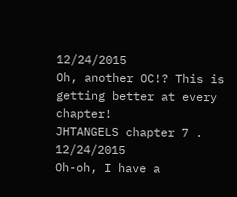12/24/2015
Oh, another OC!? This is getting better at every chapter!
JHTANGELS chapter 7 . 12/24/2015
Oh-oh, I have a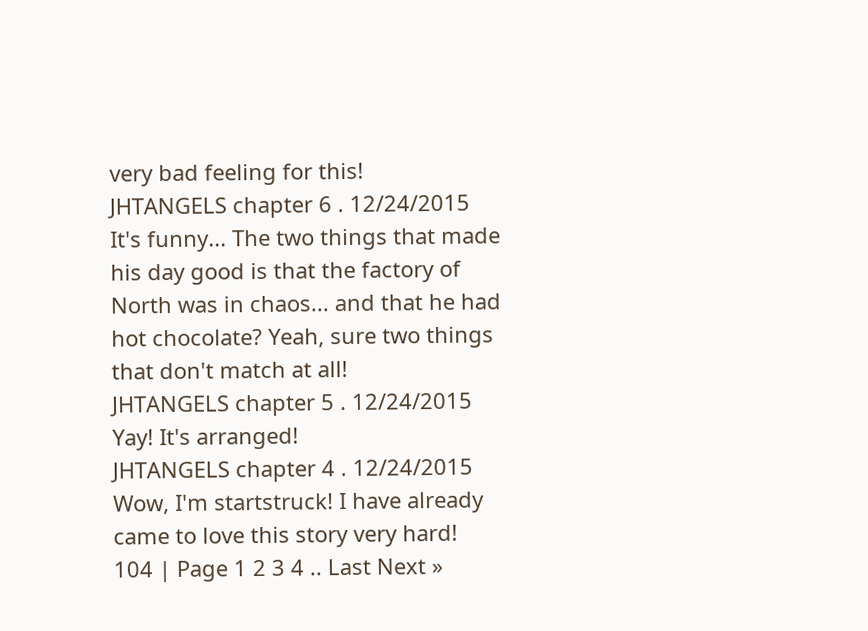very bad feeling for this!
JHTANGELS chapter 6 . 12/24/2015
It's funny... The two things that made his day good is that the factory of North was in chaos... and that he had hot chocolate? Yeah, sure two things that don't match at all!
JHTANGELS chapter 5 . 12/24/2015
Yay! It's arranged!
JHTANGELS chapter 4 . 12/24/2015
Wow, I'm startstruck! I have already came to love this story very hard!
104 | Page 1 2 3 4 .. Last Next »